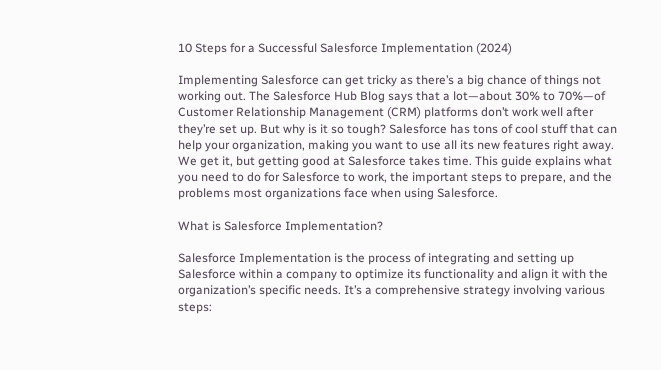10 Steps for a Successful Salesforce Implementation (2024)

Implementing Salesforce can get tricky as there’s a big chance of things not working out. The Salesforce Hub Blog says that a lot—about 30% to 70%—of Customer Relationship Management (CRM) platforms don’t work well after they’re set up. But why is it so tough? Salesforce has tons of cool stuff that can help your organization, making you want to use all its new features right away. We get it, but getting good at Salesforce takes time. This guide explains what you need to do for Salesforce to work, the important steps to prepare, and the problems most organizations face when using Salesforce.

What is Salesforce Implementation?

Salesforce Implementation is the process of integrating and setting up Salesforce within a company to optimize its functionality and align it with the organization’s specific needs. It’s a comprehensive strategy involving various steps: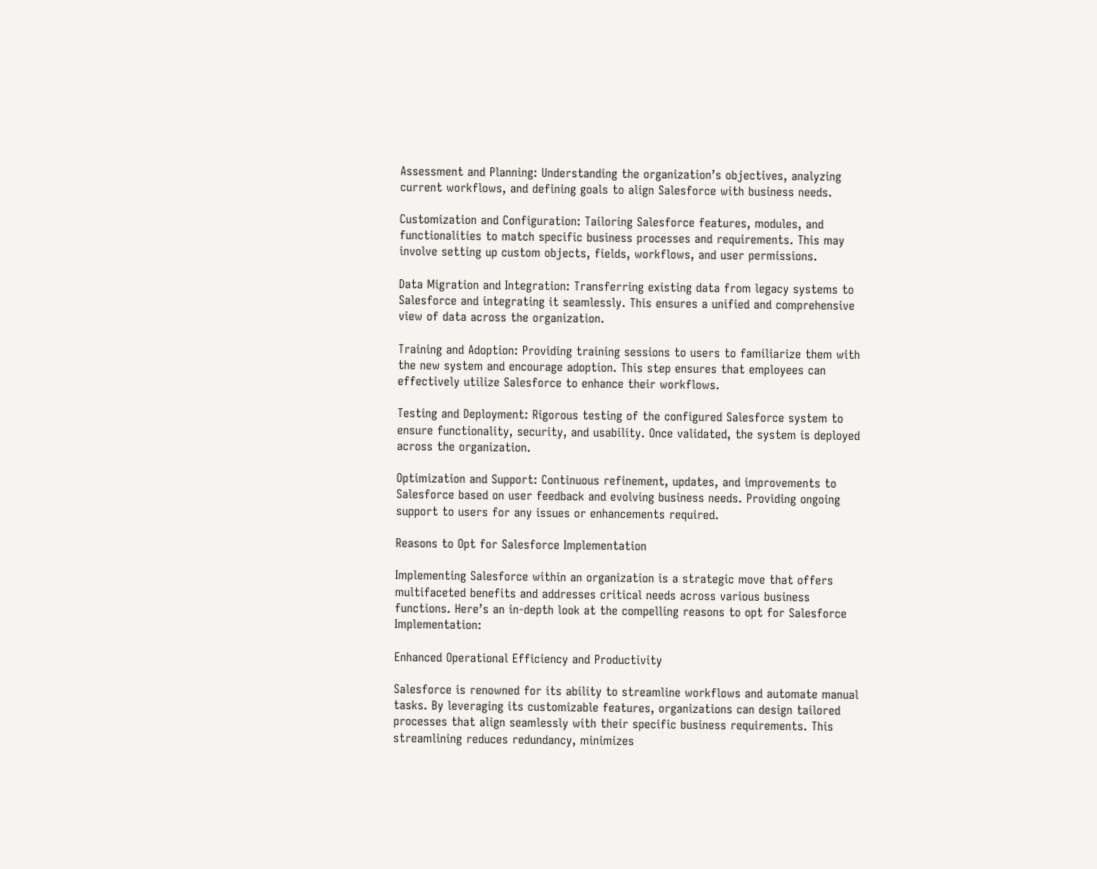Assessment and Planning: Understanding the organization’s objectives, analyzing current workflows, and defining goals to align Salesforce with business needs.

Customization and Configuration: Tailoring Salesforce features, modules, and functionalities to match specific business processes and requirements. This may involve setting up custom objects, fields, workflows, and user permissions.

Data Migration and Integration: Transferring existing data from legacy systems to Salesforce and integrating it seamlessly. This ensures a unified and comprehensive view of data across the organization.

Training and Adoption: Providing training sessions to users to familiarize them with the new system and encourage adoption. This step ensures that employees can effectively utilize Salesforce to enhance their workflows.

Testing and Deployment: Rigorous testing of the configured Salesforce system to ensure functionality, security, and usability. Once validated, the system is deployed across the organization.

Optimization and Support: Continuous refinement, updates, and improvements to Salesforce based on user feedback and evolving business needs. Providing ongoing support to users for any issues or enhancements required.

Reasons to Opt for Salesforce Implementation

Implementing Salesforce within an organization is a strategic move that offers multifaceted benefits and addresses critical needs across various business functions. Here’s an in-depth look at the compelling reasons to opt for Salesforce Implementation:

Enhanced Operational Efficiency and Productivity

Salesforce is renowned for its ability to streamline workflows and automate manual tasks. By leveraging its customizable features, organizations can design tailored processes that align seamlessly with their specific business requirements. This streamlining reduces redundancy, minimizes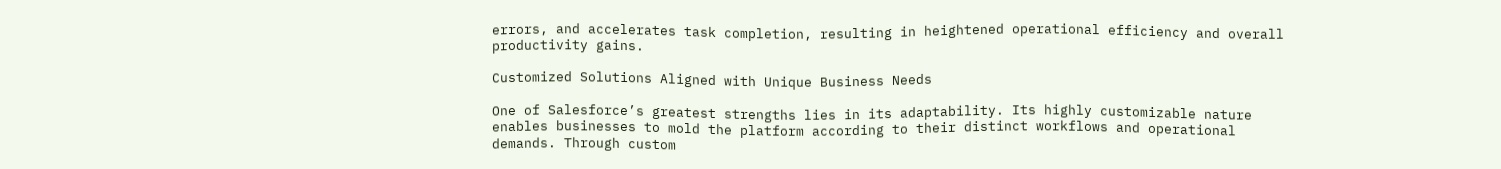errors, and accelerates task completion, resulting in heightened operational efficiency and overall productivity gains.

Customized Solutions Aligned with Unique Business Needs

One of Salesforce’s greatest strengths lies in its adaptability. Its highly customizable nature enables businesses to mold the platform according to their distinct workflows and operational demands. Through custom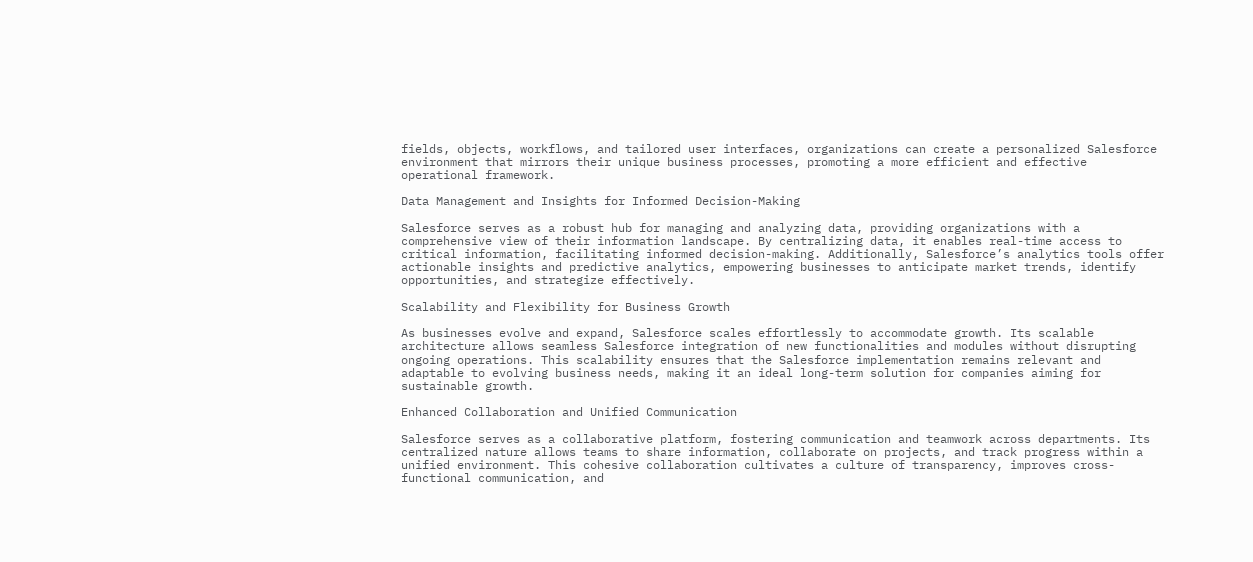fields, objects, workflows, and tailored user interfaces, organizations can create a personalized Salesforce environment that mirrors their unique business processes, promoting a more efficient and effective operational framework.

Data Management and Insights for Informed Decision-Making

Salesforce serves as a robust hub for managing and analyzing data, providing organizations with a comprehensive view of their information landscape. By centralizing data, it enables real-time access to critical information, facilitating informed decision-making. Additionally, Salesforce’s analytics tools offer actionable insights and predictive analytics, empowering businesses to anticipate market trends, identify opportunities, and strategize effectively.

Scalability and Flexibility for Business Growth

As businesses evolve and expand, Salesforce scales effortlessly to accommodate growth. Its scalable architecture allows seamless Salesforce integration of new functionalities and modules without disrupting ongoing operations. This scalability ensures that the Salesforce implementation remains relevant and adaptable to evolving business needs, making it an ideal long-term solution for companies aiming for sustainable growth.

Enhanced Collaboration and Unified Communication

Salesforce serves as a collaborative platform, fostering communication and teamwork across departments. Its centralized nature allows teams to share information, collaborate on projects, and track progress within a unified environment. This cohesive collaboration cultivates a culture of transparency, improves cross-functional communication, and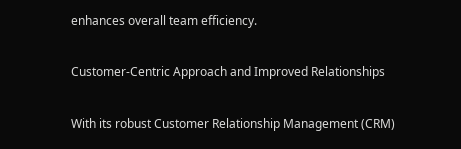enhances overall team efficiency.

Customer-Centric Approach and Improved Relationships

With its robust Customer Relationship Management (CRM)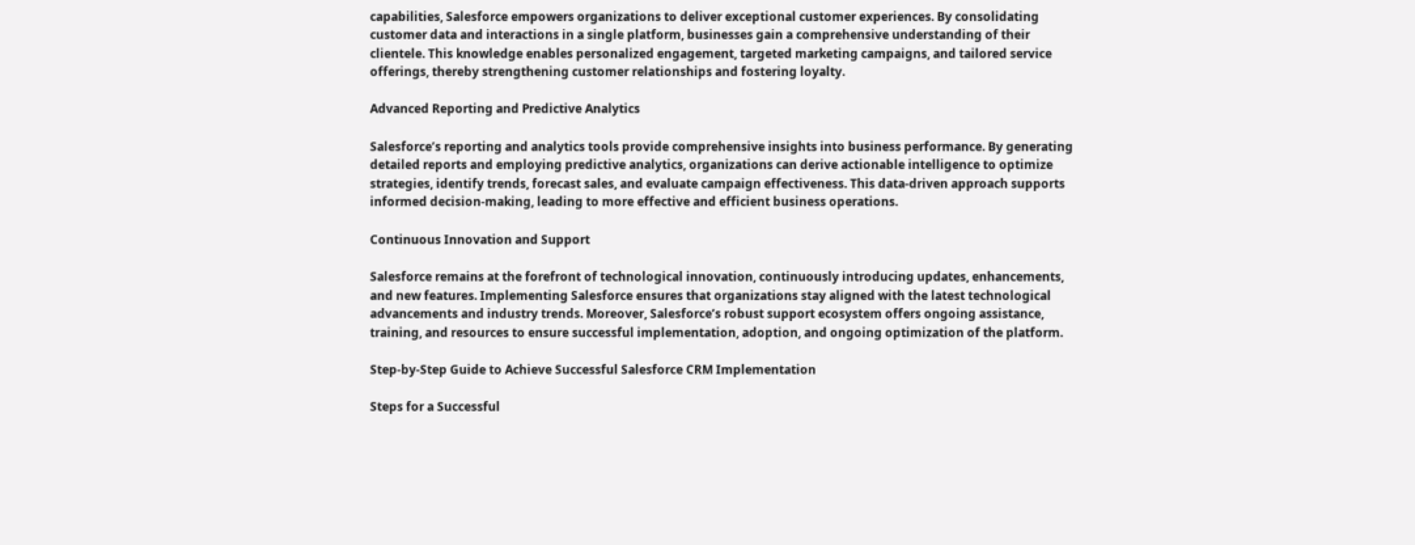capabilities, Salesforce empowers organizations to deliver exceptional customer experiences. By consolidating customer data and interactions in a single platform, businesses gain a comprehensive understanding of their clientele. This knowledge enables personalized engagement, targeted marketing campaigns, and tailored service offerings, thereby strengthening customer relationships and fostering loyalty.

Advanced Reporting and Predictive Analytics

Salesforce’s reporting and analytics tools provide comprehensive insights into business performance. By generating detailed reports and employing predictive analytics, organizations can derive actionable intelligence to optimize strategies, identify trends, forecast sales, and evaluate campaign effectiveness. This data-driven approach supports informed decision-making, leading to more effective and efficient business operations.

Continuous Innovation and Support

Salesforce remains at the forefront of technological innovation, continuously introducing updates, enhancements, and new features. Implementing Salesforce ensures that organizations stay aligned with the latest technological advancements and industry trends. Moreover, Salesforce’s robust support ecosystem offers ongoing assistance, training, and resources to ensure successful implementation, adoption, and ongoing optimization of the platform.

Step-by-Step Guide to Achieve Successful Salesforce CRM Implementation

Steps for a Successful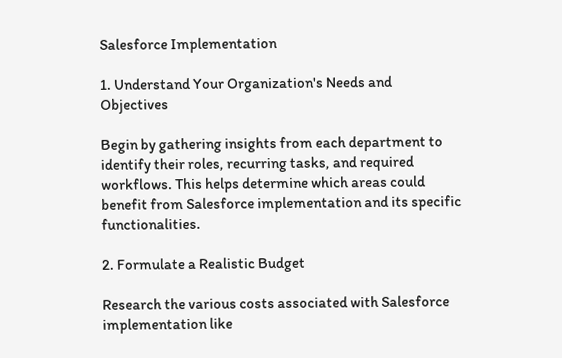Salesforce Implementation

1. Understand Your Organization's Needs and Objectives

Begin by gathering insights from each department to identify their roles, recurring tasks, and required workflows. This helps determine which areas could benefit from Salesforce implementation and its specific functionalities.

2. Formulate a Realistic Budget

Research the various costs associated with Salesforce implementation like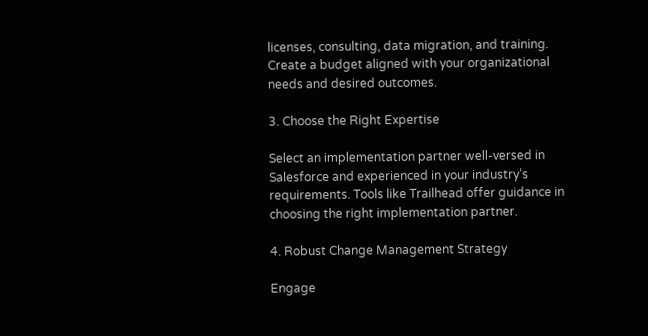licenses, consulting, data migration, and training. Create a budget aligned with your organizational needs and desired outcomes.

3. Choose the Right Expertise

Select an implementation partner well-versed in Salesforce and experienced in your industry’s requirements. Tools like Trailhead offer guidance in choosing the right implementation partner.

4. Robust Change Management Strategy

Engage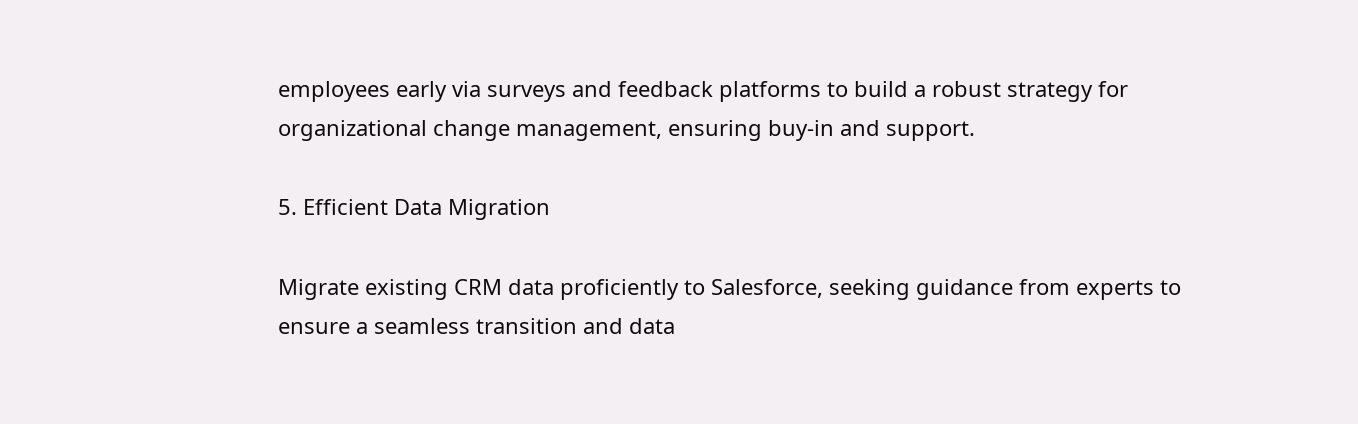employees early via surveys and feedback platforms to build a robust strategy for organizational change management, ensuring buy-in and support.

5. Efficient Data Migration

Migrate existing CRM data proficiently to Salesforce, seeking guidance from experts to ensure a seamless transition and data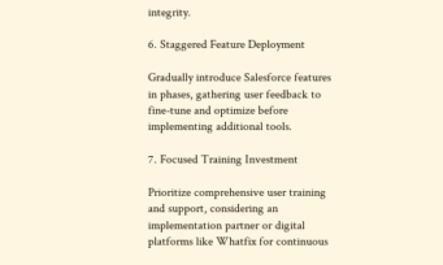integrity.

6. Staggered Feature Deployment

Gradually introduce Salesforce features in phases, gathering user feedback to fine-tune and optimize before implementing additional tools.

7. Focused Training Investment

Prioritize comprehensive user training and support, considering an implementation partner or digital platforms like Whatfix for continuous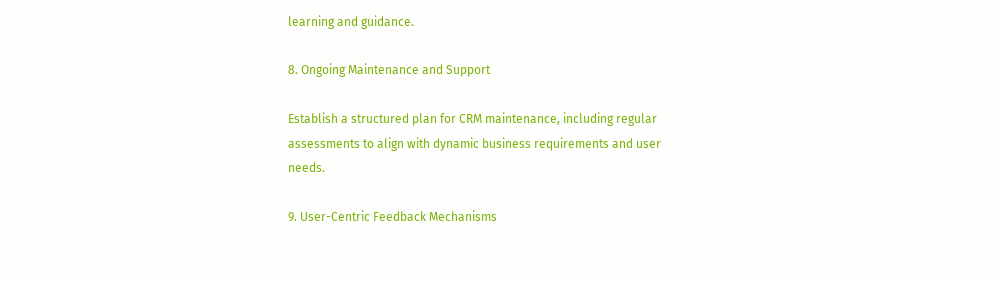learning and guidance.

8. Ongoing Maintenance and Support

Establish a structured plan for CRM maintenance, including regular assessments to align with dynamic business requirements and user needs.

9. User-Centric Feedback Mechanisms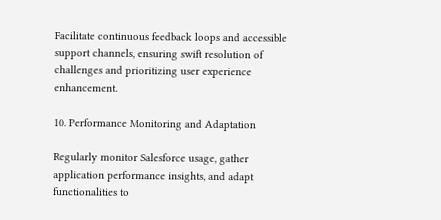Facilitate continuous feedback loops and accessible support channels, ensuring swift resolution of challenges and prioritizing user experience enhancement.

10. Performance Monitoring and Adaptation

Regularly monitor Salesforce usage, gather application performance insights, and adapt functionalities to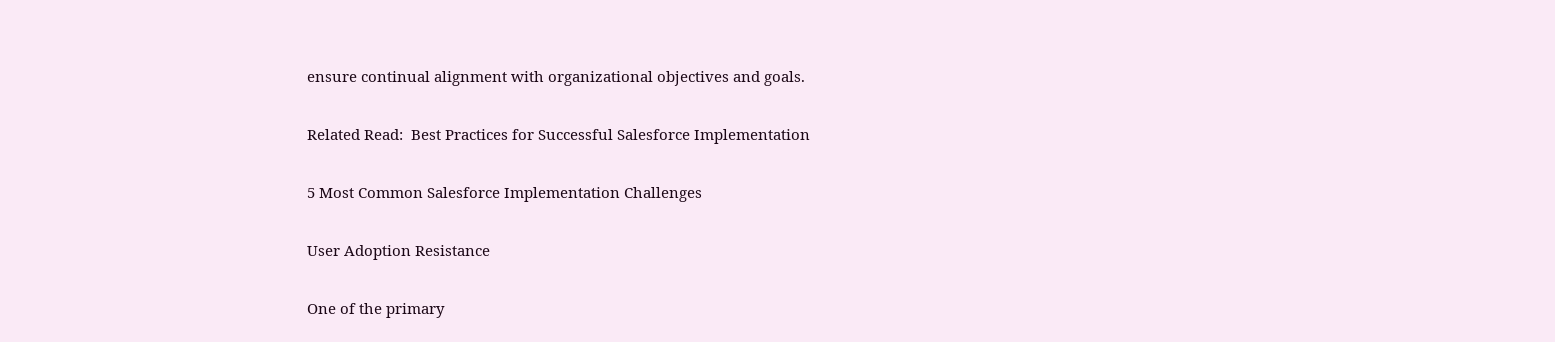ensure continual alignment with organizational objectives and goals.

Related Read:  Best Practices for Successful Salesforce Implementation

5 Most Common Salesforce Implementation Challenges

User Adoption Resistance

One of the primary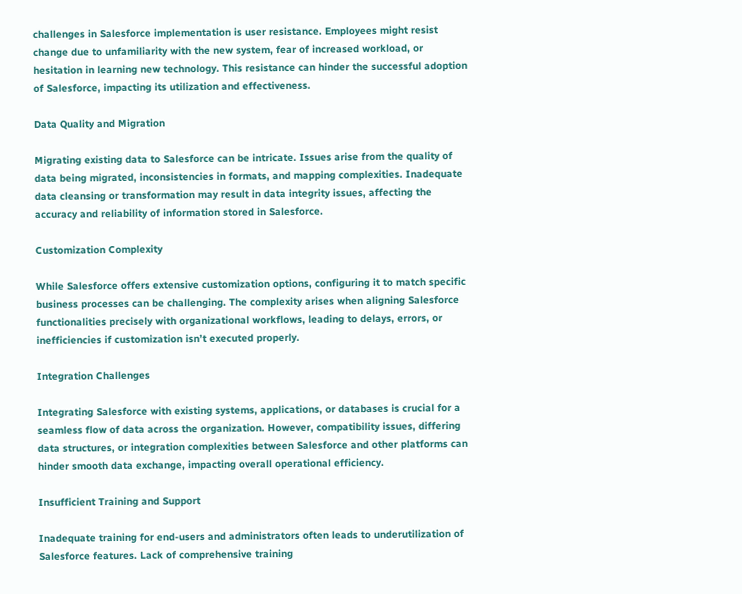challenges in Salesforce implementation is user resistance. Employees might resist change due to unfamiliarity with the new system, fear of increased workload, or hesitation in learning new technology. This resistance can hinder the successful adoption of Salesforce, impacting its utilization and effectiveness.

Data Quality and Migration

Migrating existing data to Salesforce can be intricate. Issues arise from the quality of data being migrated, inconsistencies in formats, and mapping complexities. Inadequate data cleansing or transformation may result in data integrity issues, affecting the accuracy and reliability of information stored in Salesforce.

Customization Complexity

While Salesforce offers extensive customization options, configuring it to match specific business processes can be challenging. The complexity arises when aligning Salesforce functionalities precisely with organizational workflows, leading to delays, errors, or inefficiencies if customization isn’t executed properly.

Integration Challenges

Integrating Salesforce with existing systems, applications, or databases is crucial for a seamless flow of data across the organization. However, compatibility issues, differing data structures, or integration complexities between Salesforce and other platforms can hinder smooth data exchange, impacting overall operational efficiency.

Insufficient Training and Support

Inadequate training for end-users and administrators often leads to underutilization of Salesforce features. Lack of comprehensive training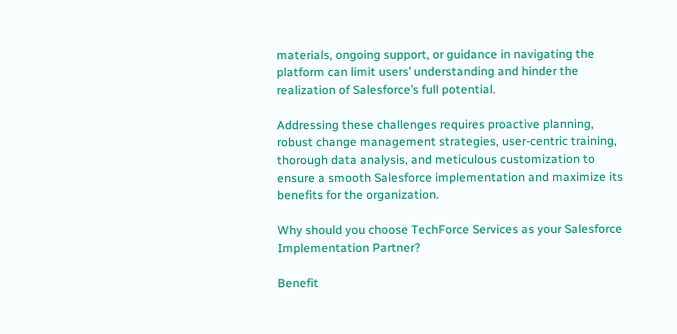materials, ongoing support, or guidance in navigating the platform can limit users’ understanding and hinder the realization of Salesforce’s full potential.

Addressing these challenges requires proactive planning, robust change management strategies, user-centric training, thorough data analysis, and meticulous customization to ensure a smooth Salesforce implementation and maximize its benefits for the organization.

Why should you choose TechForce Services as your Salesforce Implementation Partner?

Benefit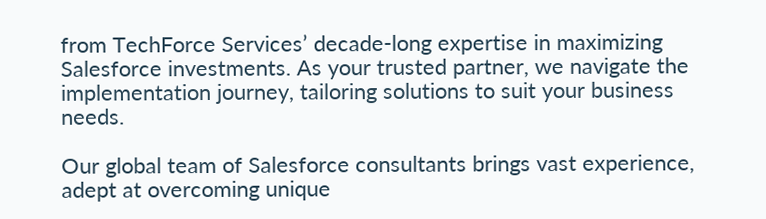from TechForce Services’ decade-long expertise in maximizing Salesforce investments. As your trusted partner, we navigate the implementation journey, tailoring solutions to suit your business needs.

Our global team of Salesforce consultants brings vast experience, adept at overcoming unique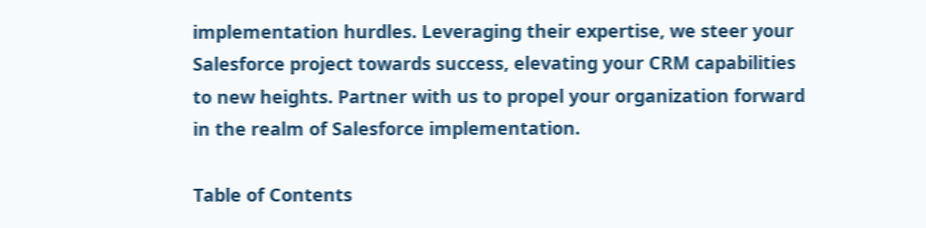implementation hurdles. Leveraging their expertise, we steer your Salesforce project towards success, elevating your CRM capabilities to new heights. Partner with us to propel your organization forward in the realm of Salesforce implementation.

Table of Contents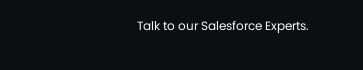Talk to our Salesforce Experts.